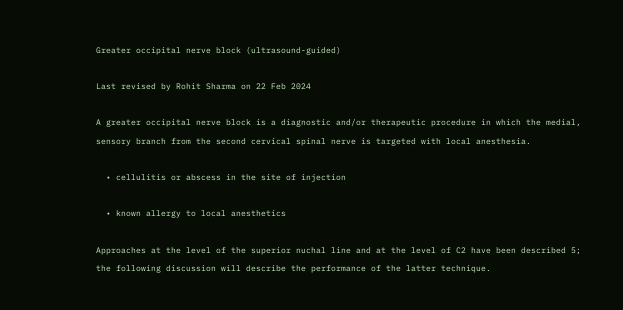Greater occipital nerve block (ultrasound-guided)

Last revised by Rohit Sharma on 22 Feb 2024

A greater occipital nerve block is a diagnostic and/or therapeutic procedure in which the medial, sensory branch from the second cervical spinal nerve is targeted with local anesthesia.

  • cellulitis or abscess in the site of injection

  • known allergy to local anesthetics

Approaches at the level of the superior nuchal line and at the level of C2 have been described 5; the following discussion will describe the performance of the latter technique.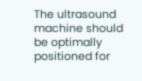The ultrasound machine should be optimally positioned for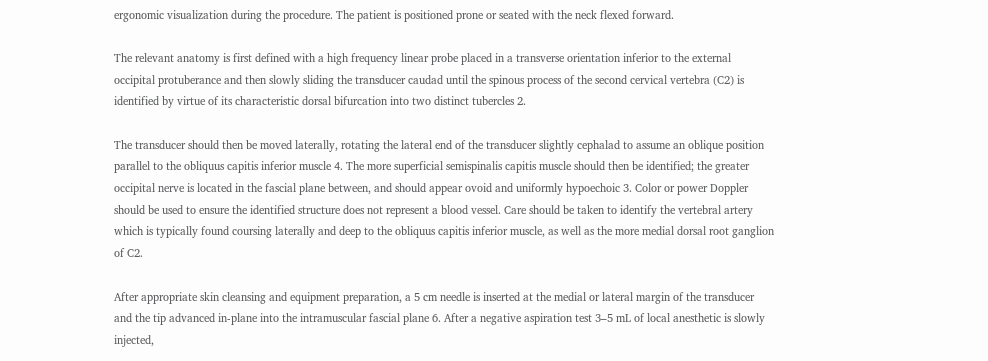ergonomic visualization during the procedure. The patient is positioned prone or seated with the neck flexed forward.

The relevant anatomy is first defined with a high frequency linear probe placed in a transverse orientation inferior to the external occipital protuberance and then slowly sliding the transducer caudad until the spinous process of the second cervical vertebra (C2) is identified by virtue of its characteristic dorsal bifurcation into two distinct tubercles 2.

The transducer should then be moved laterally, rotating the lateral end of the transducer slightly cephalad to assume an oblique position parallel to the obliquus capitis inferior muscle 4. The more superficial semispinalis capitis muscle should then be identified; the greater occipital nerve is located in the fascial plane between, and should appear ovoid and uniformly hypoechoic 3. Color or power Doppler should be used to ensure the identified structure does not represent a blood vessel. Care should be taken to identify the vertebral artery which is typically found coursing laterally and deep to the obliquus capitis inferior muscle, as well as the more medial dorsal root ganglion of C2.

After appropriate skin cleansing and equipment preparation, a 5 cm needle is inserted at the medial or lateral margin of the transducer and the tip advanced in-plane into the intramuscular fascial plane 6. After a negative aspiration test 3–5 mL of local anesthetic is slowly injected,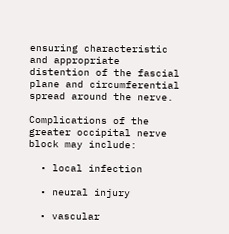ensuring characteristic and appropriate distention of the fascial plane and circumferential spread around the nerve.

Complications of the greater occipital nerve block may include:

  • local infection

  • neural injury

  • vascular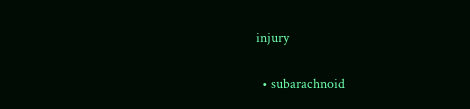injury

  • subarachnoid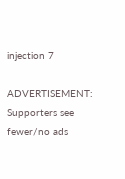injection 7

ADVERTISEMENT: Supporters see fewer/no ads